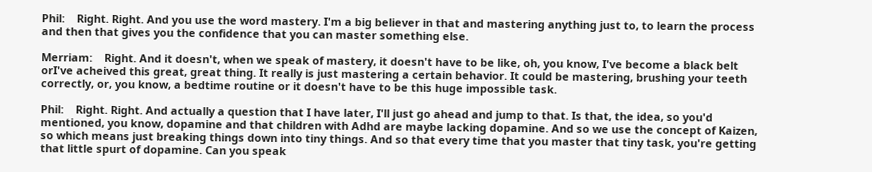Phil:    Right. Right. And you use the word mastery. I'm a big believer in that and mastering anything just to, to learn the process and then that gives you the confidence that you can master something else.

Merriam:    Right. And it doesn't, when we speak of mastery, it doesn't have to be like, oh, you know, I've become a black belt orI've acheived this great, great thing. It really is just mastering a certain behavior. It could be mastering, brushing your teeth correctly, or, you know, a bedtime routine or it doesn't have to be this huge impossible task.

Phil:    Right. Right. And actually a question that I have later, I'll just go ahead and jump to that. Is that, the idea, so you'd mentioned, you know, dopamine and that children with Adhd are maybe lacking dopamine. And so we use the concept of Kaizen, so which means just breaking things down into tiny things. And so that every time that you master that tiny task, you're getting that little spurt of dopamine. Can you speak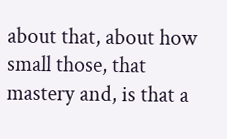about that, about how small those, that mastery and, is that a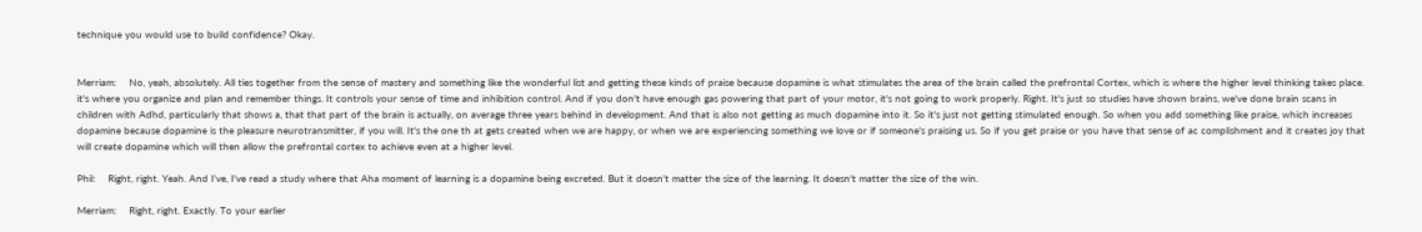technique you would use to build confidence? Okay.


Merriam:    No, yeah, absolutely. All ties together from the sense of mastery and something like the wonderful list and getting these kinds of praise because dopamine is what stimulates the area of the brain called the prefrontal Cortex, which is where the higher level thinking takes place. it's where you organize and plan and remember things. It controls your sense of time and inhibition control. And if you don't have enough gas powering that part of your motor, it's not going to work properly. Right. It's just so studies have shown brains, we've done brain scans in children with Adhd, particularly that shows a, that that part of the brain is actually, on average three years behind in development. And that is also not getting as much dopamine into it. So it's just not getting stimulated enough. So when you add something like praise, which increases dopamine because dopamine is the pleasure neurotransmitter, if you will. It's the one th at gets created when we are happy, or when we are experiencing something we love or if someone's praising us. So if you get praise or you have that sense of ac complishment and it creates joy that will create dopamine which will then allow the prefrontal cortex to achieve even at a higher level.

Phil:    Right, right. Yeah. And I've, I've read a study where that Aha moment of learning is a dopamine being excreted. But it doesn't matter the size of the learning. It doesn't matter the size of the win.

Merriam:    Right, right. Exactly. To your earlier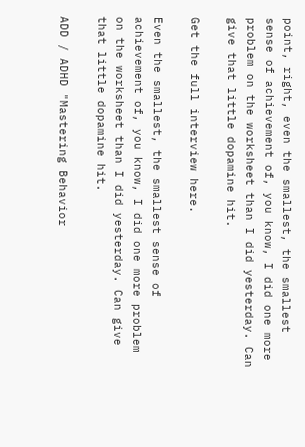point, right, even the smallest, the smallest sense of achievement of, you know, I did one more problem on the worksheet than I did yesterday. Can give that little dopamine hit.

Get the full interview here.

Even the smallest, the smallest sense of achievement of, you know, I did one more problem on the worksheet than I did yesterday. Can give that little dopamine hit.

ADD / ADHD "Mastering Behavior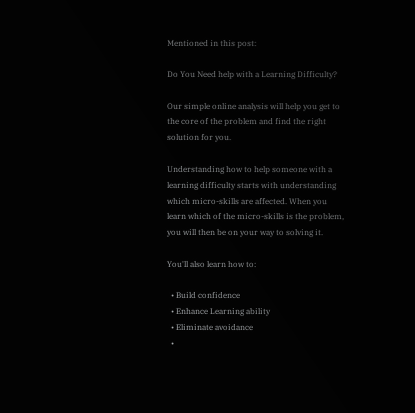Mentioned in this post:

Do You Need help with a Learning Difficulty?

Our simple online analysis will help you get to the core of the problem and find the right solution for you.

Understanding how to help someone with a learning difficulty starts with understanding which micro-skills are affected. When you learn which of the micro-skills is the problem, you will then be on your way to solving it.

You'll also learn how to:

  • Build confidence
  • Enhance Learning ability
  • Eliminate avoidance
  •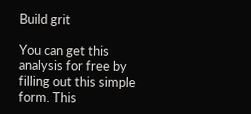Build grit

You can get this analysis for free by filling out this simple form. This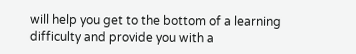will help you get to the bottom of a learning difficulty and provide you with a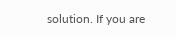solution. If you are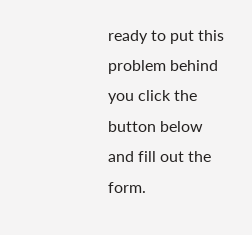ready to put this problem behind you click the button below and fill out the form.